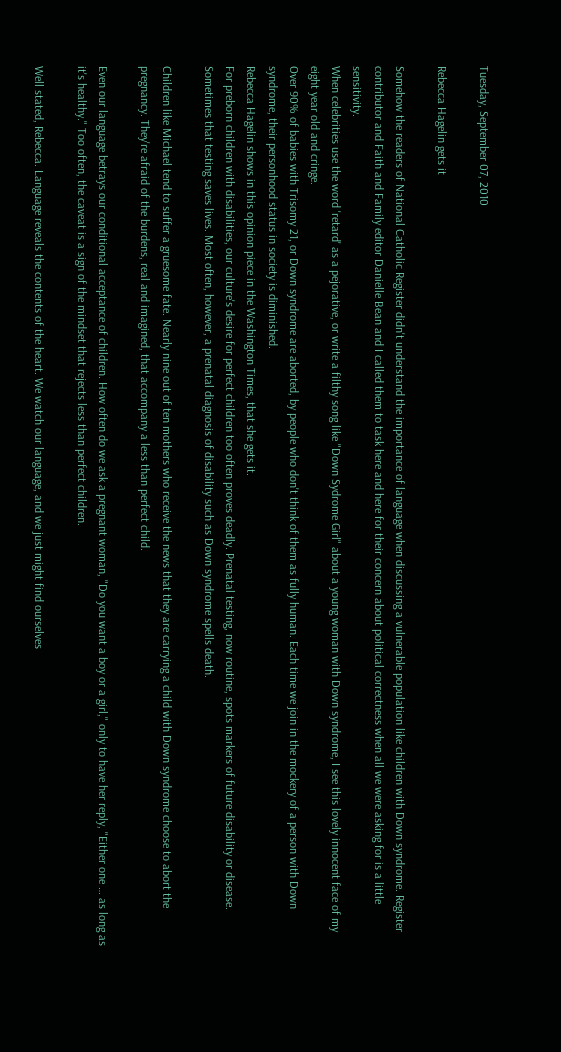Tuesday, September 07, 2010

Rebecca Hagelin gets it

Somehow the readers of National Catholic Register didn't understand the importance of language when discussing a vulnerable population like children with Down syndrome. Register contributor and Faith and Family editor Danielle Bean and I called them to task here and here for their concern about political correctness when all we were asking for is a little sensitivity.
When celebrities use the word 'retard' as a pejorative, or write a filthy song like "Down Sydrome Girl" about a young woman with Down syndrome, I see this lovely innocent face of my eight year old and cringe.
Over 90% of babies with Trisomy 21, or Down syndrome are aborted, by people who don't think of them as fully human. Each time we join in the mockery of a person with Down syndrome, their personhood status in society is diminished.
Rebecca Hagelin shows in this opinion piece in the Washington Times, that she gets it.
For preborn children with disabilities, our culture's desire for perfect children too often proves deadly. Prenatal testing, now routine, spots markers of future disability or disease. Sometimes that testing saves lives. Most often, however, a prenatal diagnosis of disability such as Down syndrome spells death.

Children like Michael tend to suffer a gruesome fate. Nearly nine out of ten mothers who receive the news that they are carrying a child with Down syndrome choose to abort the pregnancy. They're afraid of the burdens, real and imagined, that accompany a less than perfect child.

Even our language betrays our conditional acceptance of children. How often do we ask a pregnant woman, "Do you want a boy or a girl," only to have her reply, "Either one … as long as it's healthy." Too often, the caveat is a sign of the mindset that rejects less than perfect children.

Well stated, Rebecca. Language reveals the contents of the heart. We watch our language, and we just might find ourselves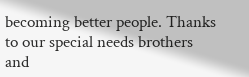becoming better people. Thanks to our special needs brothers and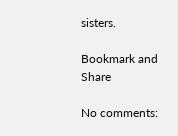sisters.

Bookmark and Share

No comments: